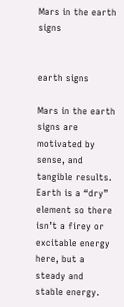Mars in the earth signs


earth signs

Mars in the earth signs are motivated by sense, and tangible results. Earth is a “dry” element so there isn’t a firey or excitable energy here, but a steady and stable energy.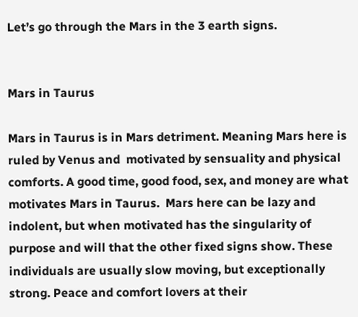Let’s go through the Mars in the 3 earth signs.


Mars in Taurus

Mars in Taurus is in Mars detriment. Meaning Mars here is ruled by Venus and  motivated by sensuality and physical comforts. A good time, good food, sex, and money are what motivates Mars in Taurus.  Mars here can be lazy and indolent, but when motivated has the singularity of purpose and will that the other fixed signs show. These individuals are usually slow moving, but exceptionally strong. Peace and comfort lovers at their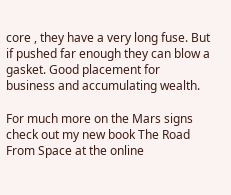core , they have a very long fuse. But if pushed far enough they can blow a gasket. Good placement for business and accumulating wealth.

For much more on the Mars signs check out my new book The Road From Space at the online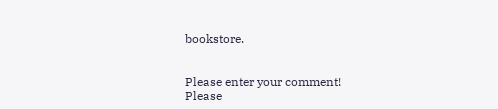bookstore.


Please enter your comment!
Please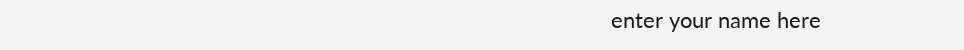enter your name here